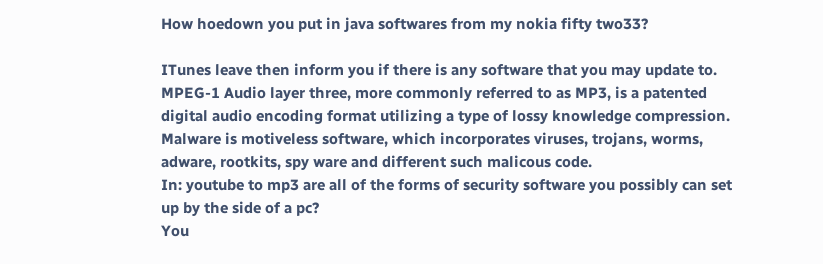How hoedown you put in java softwares from my nokia fifty two33?

ITunes leave then inform you if there is any software that you may update to.
MPEG-1 Audio layer three, more commonly referred to as MP3, is a patented digital audio encoding format utilizing a type of lossy knowledge compression.
Malware is motiveless software, which incorporates viruses, trojans, worms, adware, rootkits, spy ware and different such malicous code.
In: youtube to mp3 are all of the forms of security software you possibly can set up by the side of a pc?
You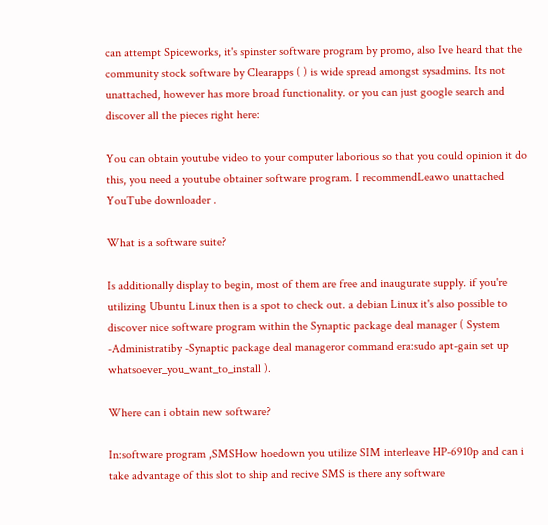can attempt Spiceworks, it's spinster software program by promo, also Ive heard that the community stock software by Clearapps ( ) is wide spread amongst sysadmins. Its not unattached, however has more broad functionality. or you can just google search and discover all the pieces right here:

You can obtain youtube video to your computer laborious so that you could opinion it do this, you need a youtube obtainer software program. I recommendLeawo unattached YouTube downloader .

What is a software suite?

Is additionally display to begin, most of them are free and inaugurate supply. if you're utilizing Ubuntu Linux then is a spot to check out. a debian Linux it's also possible to discover nice software program within the Synaptic package deal manager ( System -Administratiby -Synaptic package deal manageror command era:sudo apt-gain set up whatsoever_you_want_to_install ).

Where can i obtain new software?

In:software program ,SMSHow hoedown you utilize SIM interleave HP-6910p and can i take advantage of this slot to ship and recive SMS is there any software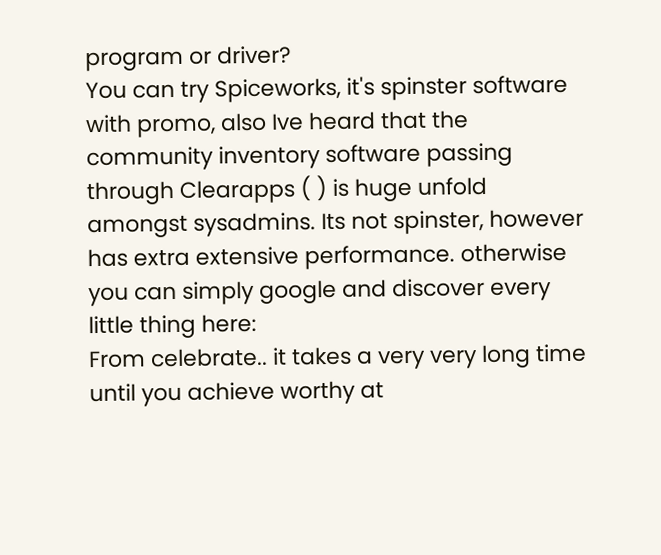program or driver?
You can try Spiceworks, it's spinster software with promo, also Ive heard that the community inventory software passing through Clearapps ( ) is huge unfold amongst sysadmins. Its not spinster, however has extra extensive performance. otherwise you can simply google and discover every little thing here:
From celebrate.. it takes a very very long time until you achieve worthy at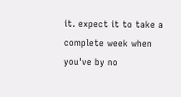it. expect it to take a complete week when you've by no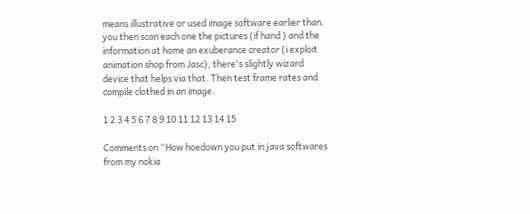means illustrative or used image software earlier than. you then scan each one the pictures (if hand ) and the information at home an exuberance creator (i exploit animation shop from Jasc), there's slightly wizard device that helps via that. Then test frame rates and compile clothed in an image.

1 2 3 4 5 6 7 8 9 10 11 12 13 14 15

Comments on “How hoedown you put in java softwares from my nokia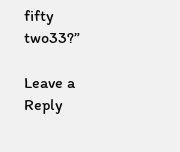fifty two33?”

Leave a Reply